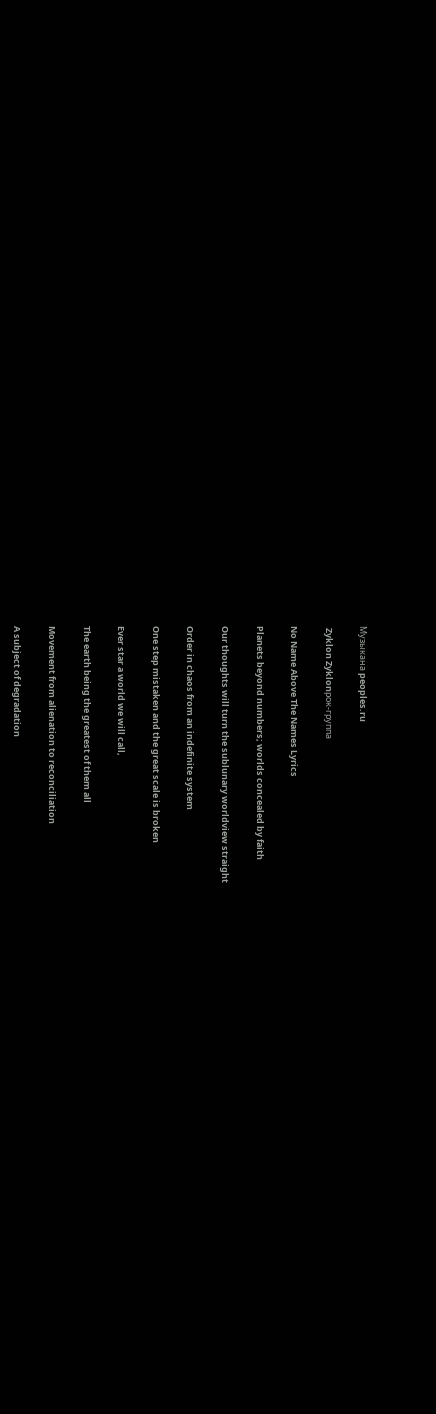Музыкана peoples.ru

 Zyklon Zyklonрок-группа

No Name Above The Names Lyrics

Planets beyond numbers; worlds concealed by faith

Our thoughts will turn the sublunary worldview straight

Order in chaos from an indefinite system

One step mistaken and the great scale is broken

Ever star a world we will call,

The earth being the greatest of them all

Movement from alienation to reconciliation

A subject of degradation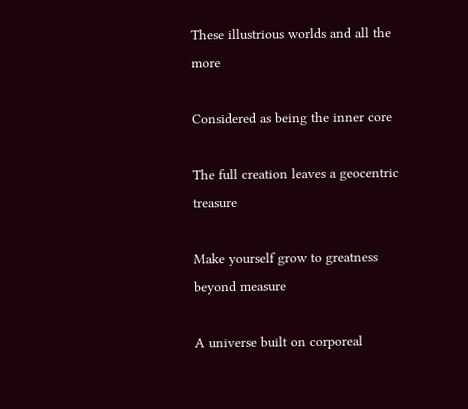These illustrious worlds and all the more

Considered as being the inner core

The full creation leaves a geocentric treasure

Make yourself grow to greatness beyond measure

A universe built on corporeal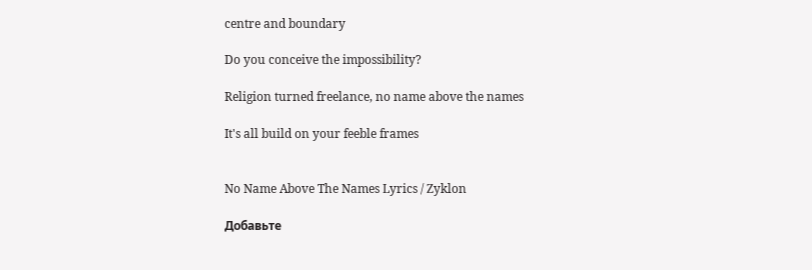centre and boundary

Do you conceive the impossibility?

Religion turned freelance, no name above the names

It's all build on your feeble frames


No Name Above The Names Lyrics / Zyklon

Добавьте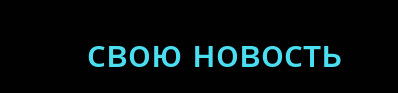свою новость